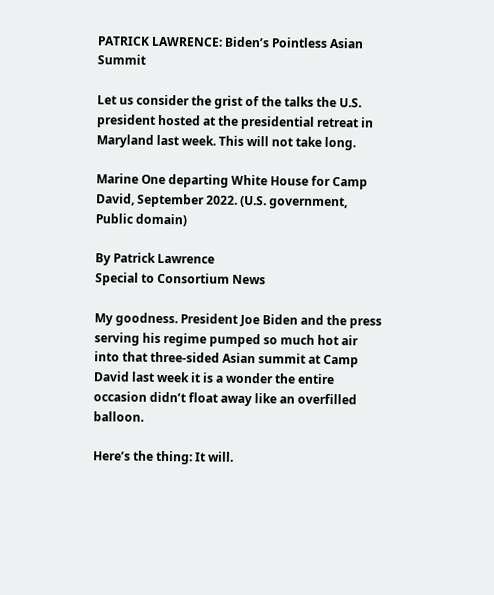PATRICK LAWRENCE: Biden’s Pointless Asian Summit

Let us consider the grist of the talks the U.S. president hosted at the presidential retreat in Maryland last week. This will not take long.

Marine One departing White House for Camp David, September 2022. (U.S. government, Public domain)

By Patrick Lawrence
Special to Consortium News

My goodness. President Joe Biden and the press serving his regime pumped so much hot air into that three-sided Asian summit at Camp David last week it is a wonder the entire occasion didn’t float away like an overfilled balloon.

Here’s the thing: It will.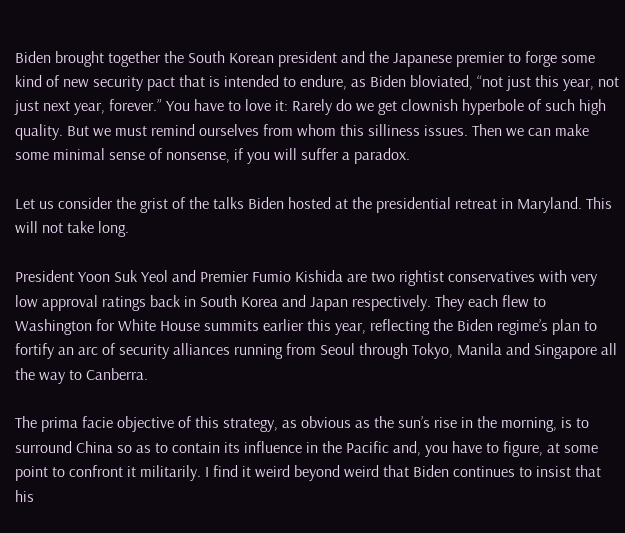Biden brought together the South Korean president and the Japanese premier to forge some kind of new security pact that is intended to endure, as Biden bloviated, “not just this year, not just next year, forever.” You have to love it: Rarely do we get clownish hyperbole of such high quality. But we must remind ourselves from whom this silliness issues. Then we can make some minimal sense of nonsense, if you will suffer a paradox.

Let us consider the grist of the talks Biden hosted at the presidential retreat in Maryland. This will not take long.

President Yoon Suk Yeol and Premier Fumio Kishida are two rightist conservatives with very low approval ratings back in South Korea and Japan respectively. They each flew to Washington for White House summits earlier this year, reflecting the Biden regime’s plan to fortify an arc of security alliances running from Seoul through Tokyo, Manila and Singapore all the way to Canberra.

The prima facie objective of this strategy, as obvious as the sun’s rise in the morning, is to surround China so as to contain its influence in the Pacific and, you have to figure, at some point to confront it militarily. I find it weird beyond weird that Biden continues to insist that his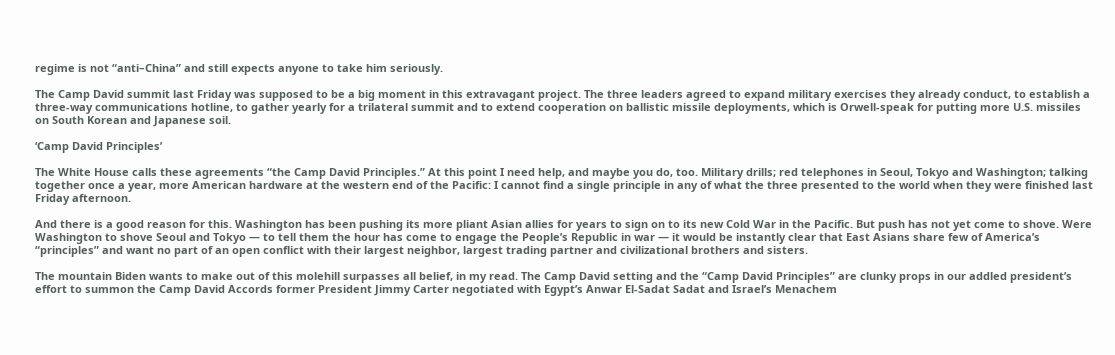regime is not “anti–China” and still expects anyone to take him seriously.

The Camp David summit last Friday was supposed to be a big moment in this extravagant project. The three leaders agreed to expand military exercises they already conduct, to establish a three-way communications hotline, to gather yearly for a trilateral summit and to extend cooperation on ballistic missile deployments, which is Orwell-speak for putting more U.S. missiles on South Korean and Japanese soil.

‘Camp David Principles’

The White House calls these agreements “the Camp David Principles.” At this point I need help, and maybe you do, too. Military drills; red telephones in Seoul, Tokyo and Washington; talking together once a year, more American hardware at the western end of the Pacific: I cannot find a single principle in any of what the three presented to the world when they were finished last Friday afternoon.

And there is a good reason for this. Washington has been pushing its more pliant Asian allies for years to sign on to its new Cold War in the Pacific. But push has not yet come to shove. Were Washington to shove Seoul and Tokyo — to tell them the hour has come to engage the People’s Republic in war — it would be instantly clear that East Asians share few of America’s “principles” and want no part of an open conflict with their largest neighbor, largest trading partner and civilizational brothers and sisters.

The mountain Biden wants to make out of this molehill surpasses all belief, in my read. The Camp David setting and the “Camp David Principles” are clunky props in our addled president’s effort to summon the Camp David Accords former President Jimmy Carter negotiated with Egypt’s Anwar El-Sadat Sadat and Israel’s Menachem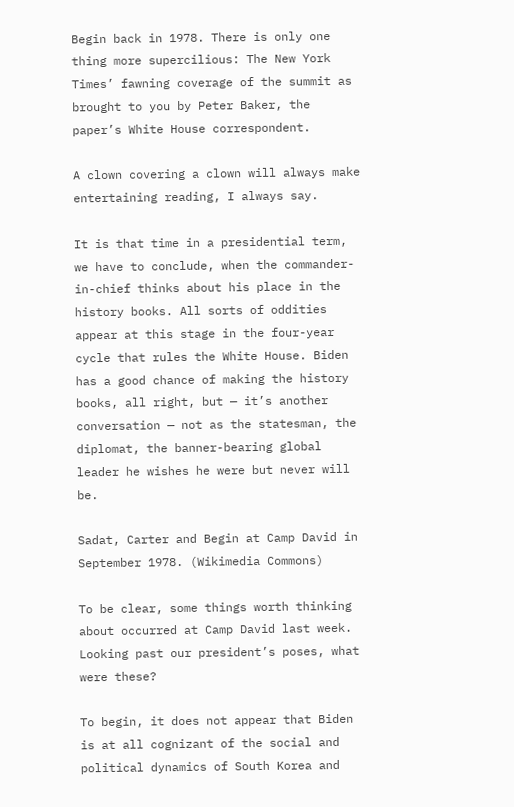Begin back in 1978. There is only one thing more supercilious: The New York Times’ fawning coverage of the summit as brought to you by Peter Baker, the paper’s White House correspondent.

A clown covering a clown will always make entertaining reading, I always say.

It is that time in a presidential term, we have to conclude, when the commander-in-chief thinks about his place in the history books. All sorts of oddities appear at this stage in the four-year cycle that rules the White House. Biden has a good chance of making the history books, all right, but — it’s another conversation — not as the statesman, the diplomat, the banner-bearing global leader he wishes he were but never will be.

Sadat, Carter and Begin at Camp David in September 1978. (Wikimedia Commons)

To be clear, some things worth thinking about occurred at Camp David last week. Looking past our president’s poses, what were these?

To begin, it does not appear that Biden is at all cognizant of the social and political dynamics of South Korea and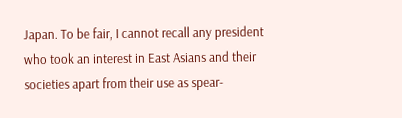Japan. To be fair, I cannot recall any president who took an interest in East Asians and their societies apart from their use as spear-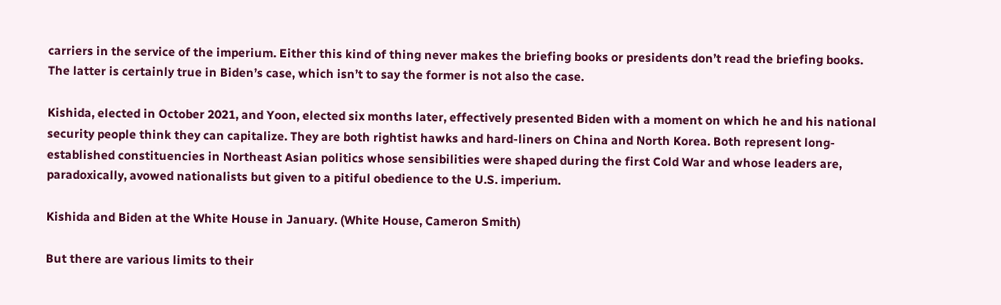carriers in the service of the imperium. Either this kind of thing never makes the briefing books or presidents don’t read the briefing books. The latter is certainly true in Biden’s case, which isn’t to say the former is not also the case.

Kishida, elected in October 2021, and Yoon, elected six months later, effectively presented Biden with a moment on which he and his national security people think they can capitalize. They are both rightist hawks and hard-liners on China and North Korea. Both represent long-established constituencies in Northeast Asian politics whose sensibilities were shaped during the first Cold War and whose leaders are, paradoxically, avowed nationalists but given to a pitiful obedience to the U.S. imperium.

Kishida and Biden at the White House in January. (White House, Cameron Smith)

But there are various limits to their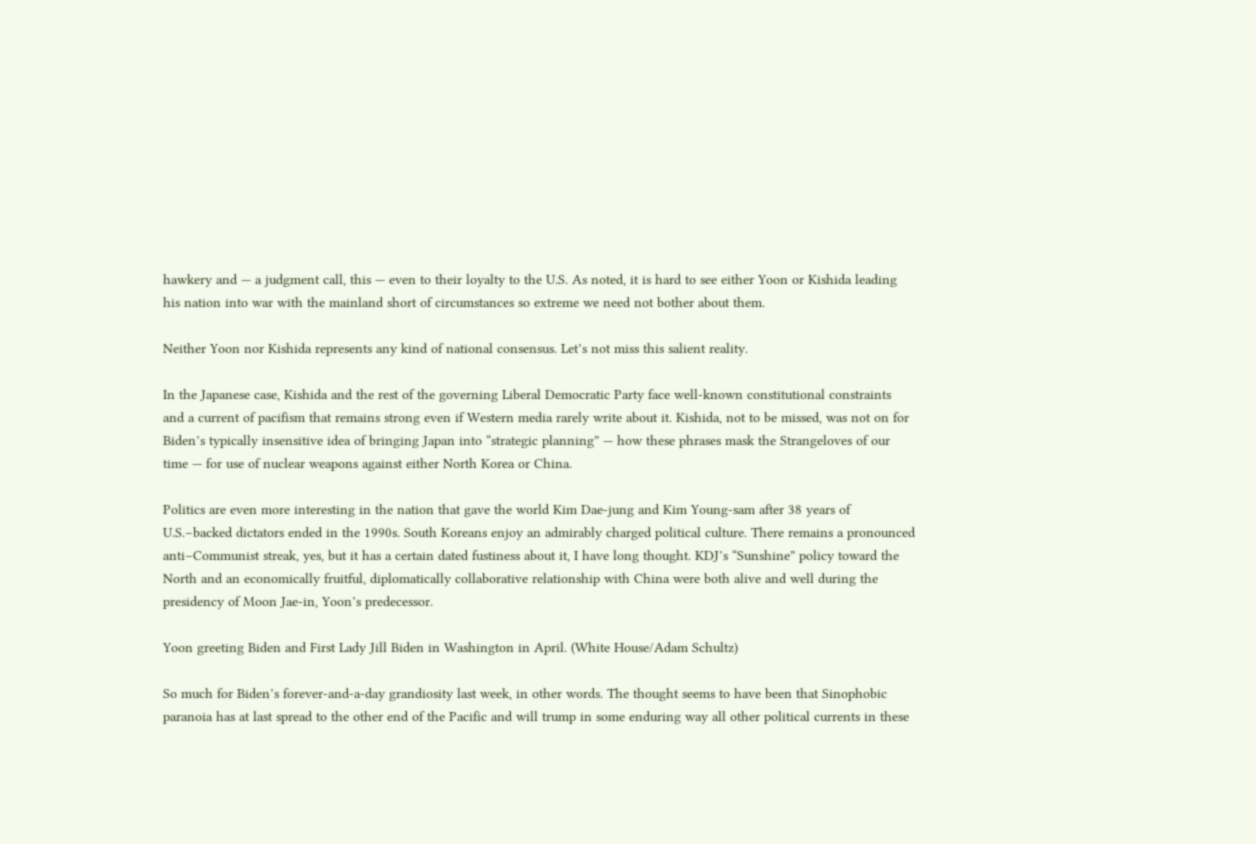hawkery and — a judgment call, this — even to their loyalty to the U.S. As noted, it is hard to see either Yoon or Kishida leading his nation into war with the mainland short of circumstances so extreme we need not bother about them.

Neither Yoon nor Kishida represents any kind of national consensus. Let’s not miss this salient reality.

In the Japanese case, Kishida and the rest of the governing Liberal Democratic Party face well-known constitutional constraints and a current of pacifism that remains strong even if Western media rarely write about it. Kishida, not to be missed, was not on for Biden’s typically insensitive idea of bringing Japan into “strategic planning” — how these phrases mask the Strangeloves of our time — for use of nuclear weapons against either North Korea or China.

Politics are even more interesting in the nation that gave the world Kim Dae-jung and Kim Young-sam after 38 years of U.S.–backed dictators ended in the 1990s. South Koreans enjoy an admirably charged political culture. There remains a pronounced anti–Communist streak, yes, but it has a certain dated fustiness about it, I have long thought. KDJ’s “Sunshine” policy toward the North and an economically fruitful, diplomatically collaborative relationship with China were both alive and well during the presidency of Moon Jae-in, Yoon’s predecessor.

Yoon greeting Biden and First Lady Jill Biden in Washington in April. (White House/Adam Schultz)

So much for Biden’s forever-and-a-day grandiosity last week, in other words. The thought seems to have been that Sinophobic paranoia has at last spread to the other end of the Pacific and will trump in some enduring way all other political currents in these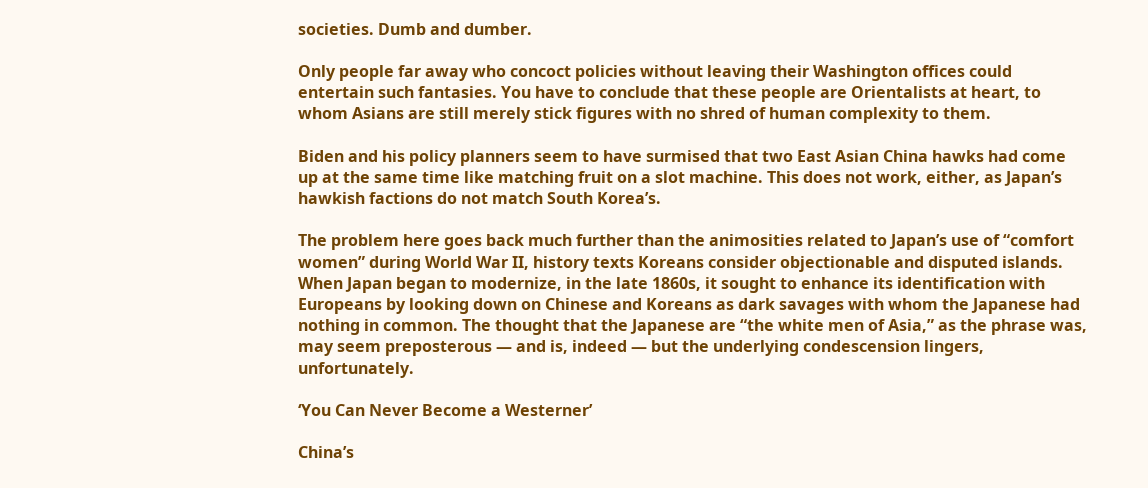societies. Dumb and dumber.

Only people far away who concoct policies without leaving their Washington offices could entertain such fantasies. You have to conclude that these people are Orientalists at heart, to whom Asians are still merely stick figures with no shred of human complexity to them.

Biden and his policy planners seem to have surmised that two East Asian China hawks had come up at the same time like matching fruit on a slot machine. This does not work, either, as Japan’s hawkish factions do not match South Korea’s.

The problem here goes back much further than the animosities related to Japan’s use of “comfort women” during World War II, history texts Koreans consider objectionable and disputed islands. When Japan began to modernize, in the late 1860s, it sought to enhance its identification with Europeans by looking down on Chinese and Koreans as dark savages with whom the Japanese had nothing in common. The thought that the Japanese are “the white men of Asia,” as the phrase was, may seem preposterous — and is, indeed — but the underlying condescension lingers, unfortunately.

‘You Can Never Become a Westerner’

China’s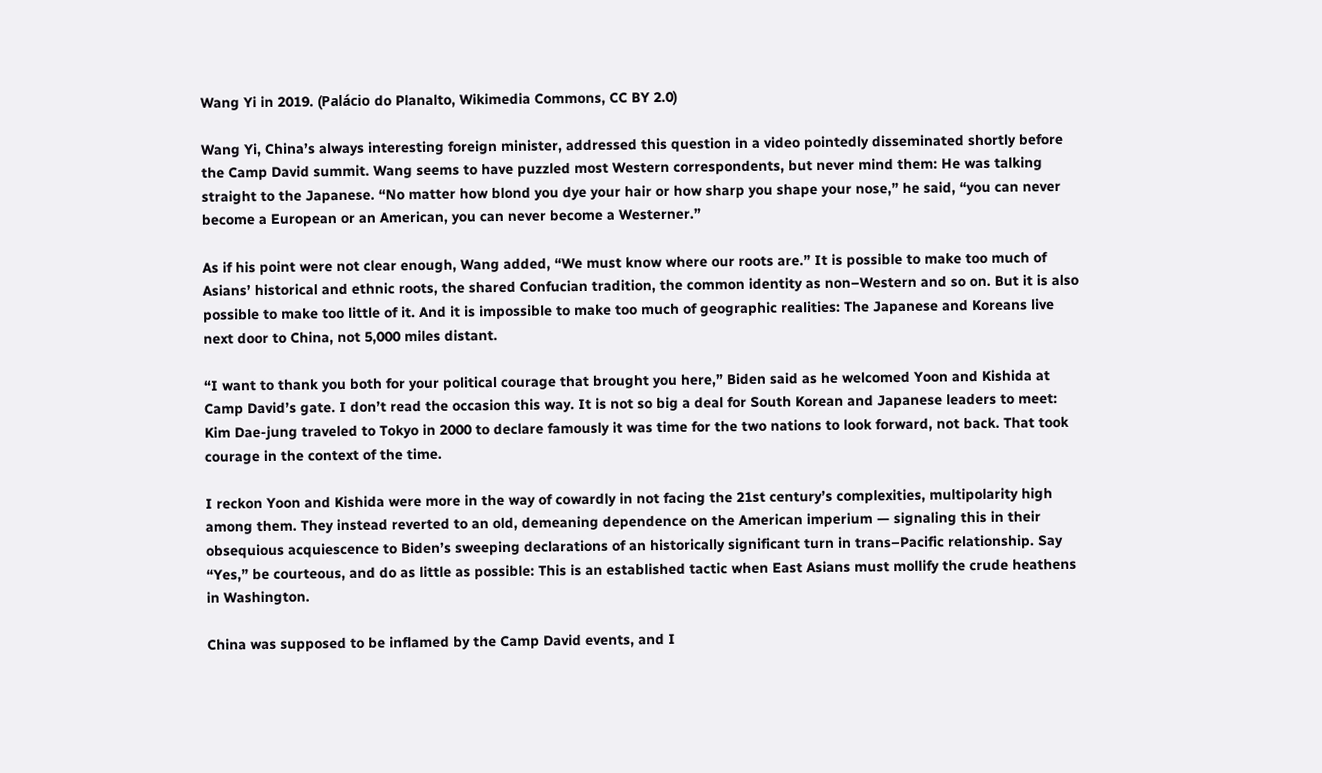Wang Yi in 2019. (Palácio do Planalto, Wikimedia Commons, CC BY 2.0)

Wang Yi, China’s always interesting foreign minister, addressed this question in a video pointedly disseminated shortly before the Camp David summit. Wang seems to have puzzled most Western correspondents, but never mind them: He was talking straight to the Japanese. “No matter how blond you dye your hair or how sharp you shape your nose,” he said, “you can never become a European or an American, you can never become a Westerner.”

As if his point were not clear enough, Wang added, “We must know where our roots are.” It is possible to make too much of Asians’ historical and ethnic roots, the shared Confucian tradition, the common identity as non–Western and so on. But it is also possible to make too little of it. And it is impossible to make too much of geographic realities: The Japanese and Koreans live next door to China, not 5,000 miles distant.

“I want to thank you both for your political courage that brought you here,” Biden said as he welcomed Yoon and Kishida at Camp David’s gate. I don’t read the occasion this way. It is not so big a deal for South Korean and Japanese leaders to meet: Kim Dae-jung traveled to Tokyo in 2000 to declare famously it was time for the two nations to look forward, not back. That took courage in the context of the time.

I reckon Yoon and Kishida were more in the way of cowardly in not facing the 21st century’s complexities, multipolarity high among them. They instead reverted to an old, demeaning dependence on the American imperium — signaling this in their obsequious acquiescence to Biden’s sweeping declarations of an historically significant turn in trans–Pacific relationship. Say “Yes,” be courteous, and do as little as possible: This is an established tactic when East Asians must mollify the crude heathens in Washington.

China was supposed to be inflamed by the Camp David events, and I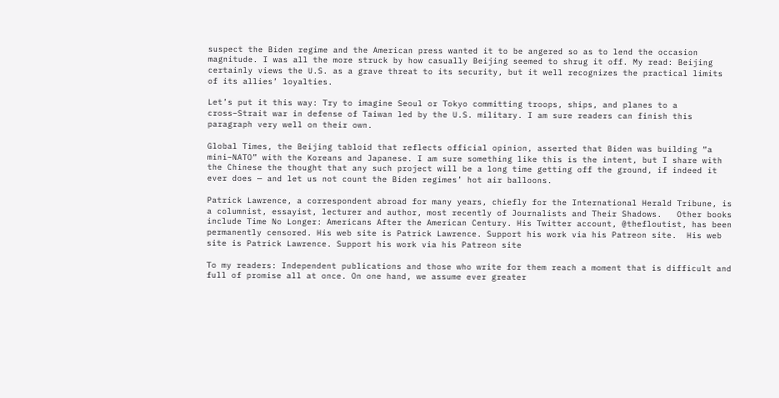suspect the Biden regime and the American press wanted it to be angered so as to lend the occasion magnitude. I was all the more struck by how casually Beijing seemed to shrug it off. My read: Beijing certainly views the U.S. as a grave threat to its security, but it well recognizes the practical limits of its allies’ loyalties.

Let’s put it this way: Try to imagine Seoul or Tokyo committing troops, ships, and planes to a cross–Strait war in defense of Taiwan led by the U.S. military. I am sure readers can finish this paragraph very well on their own.

Global Times, the Beijing tabloid that reflects official opinion, asserted that Biden was building “a mini–NATO” with the Koreans and Japanese. I am sure something like this is the intent, but I share with the Chinese the thought that any such project will be a long time getting off the ground, if indeed it ever does — and let us not count the Biden regimes’ hot air balloons.

Patrick Lawrence, a correspondent abroad for many years, chiefly for the International Herald Tribune, is a columnist, essayist, lecturer and author, most recently of Journalists and Their Shadows.   Other books include Time No Longer: Americans After the American Century. His Twitter account, @thefloutist, has been permanently censored. His web site is Patrick Lawrence. Support his work via his Patreon site.  His web site is Patrick Lawrence. Support his work via his Patreon site

To my readers: Independent publications and those who write for them reach a moment that is difficult and full of promise all at once. On one hand, we assume ever greater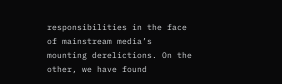responsibilities in the face of mainstream media’s mounting derelictions. On the other, we have found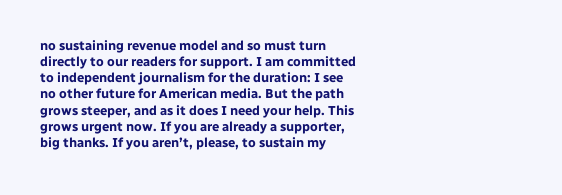no sustaining revenue model and so must turn directly to our readers for support. I am committed to independent journalism for the duration: I see no other future for American media. But the path grows steeper, and as it does I need your help. This grows urgent now. If you are already a supporter, big thanks. If you aren’t, please, to sustain my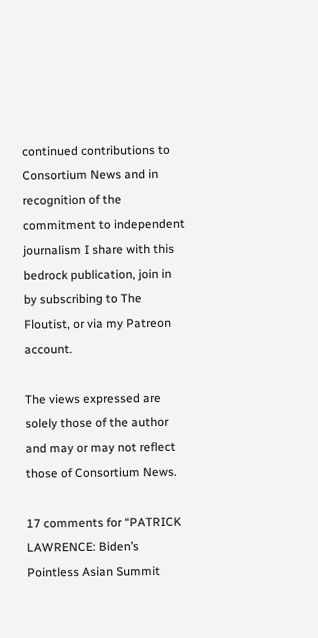continued contributions to Consortium News and in  recognition of the commitment to independent journalism I share with this bedrock publication, join in by subscribing to The Floutist, or via my Patreon account.

The views expressed are solely those of the author and may or may not reflect those of Consortium News.

17 comments for “PATRICK LAWRENCE: Biden’s Pointless Asian Summit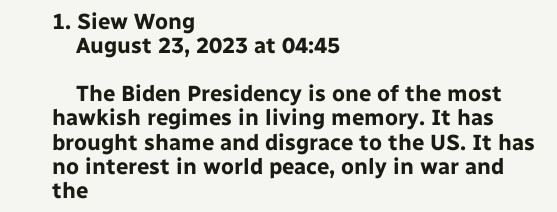1. Siew Wong
    August 23, 2023 at 04:45

    The Biden Presidency is one of the most hawkish regimes in living memory. It has brought shame and disgrace to the US. It has no interest in world peace, only in war and the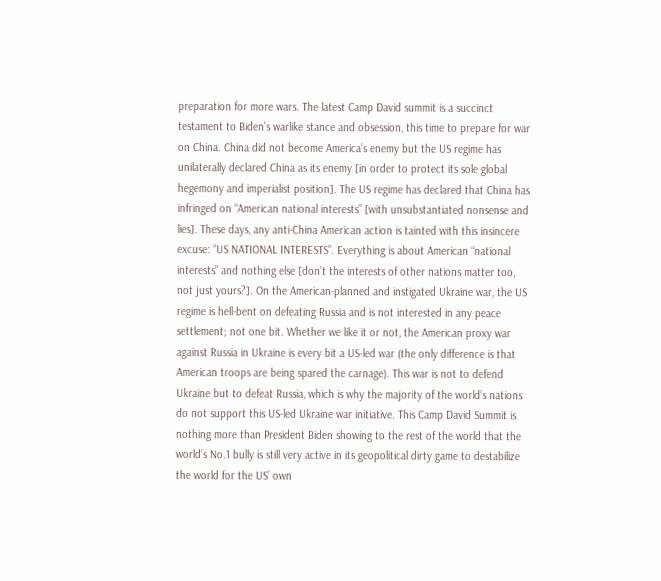preparation for more wars. The latest Camp David summit is a succinct testament to Biden’s warlike stance and obsession, this time to prepare for war on China. China did not become America’s enemy but the US regime has unilaterally declared China as its enemy [in order to protect its sole global hegemony and imperialist position]. The US regime has declared that China has infringed on “American national interests” [with unsubstantiated nonsense and lies]. These days, any anti-China American action is tainted with this insincere excuse: “US NATIONAL INTERESTS”. Everything is about American “national interests” and nothing else [don’t the interests of other nations matter too, not just yours?]. On the American-planned and instigated Ukraine war, the US regime is hell-bent on defeating Russia and is not interested in any peace settlement; not one bit. Whether we like it or not, the American proxy war against Russia in Ukraine is every bit a US-led war (the only difference is that American troops are being spared the carnage). This war is not to defend Ukraine but to defeat Russia, which is why the majority of the world’s nations do not support this US-led Ukraine war initiative. This Camp David Summit is nothing more than President Biden showing to the rest of the world that the world’s No.1 bully is still very active in its geopolitical dirty game to destabilize the world for the US’ own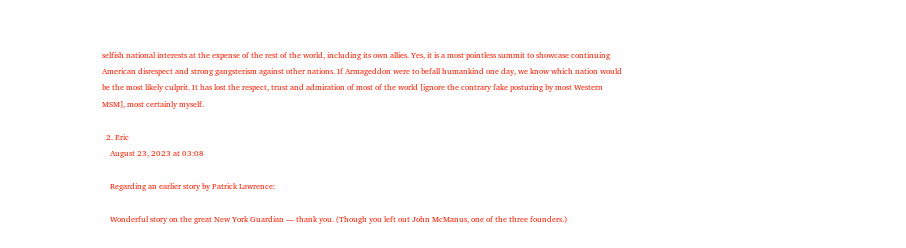selfish national interests at the expense of the rest of the world, including its own allies. Yes, it is a most pointless summit to showcase continuing American disrespect and strong gangsterism against other nations. If Armageddon were to befall humankind one day, we know which nation would be the most likely culprit. It has lost the respect, trust and admiration of most of the world [ignore the contrary fake posturing by most Western MSM], most certainly myself.

  2. Eric
    August 23, 2023 at 03:08

    Regarding an earlier story by Patrick Lawrence:

    Wonderful story on the great New York Guardian — thank you. (Though you left out John McManus, one of the three founders.)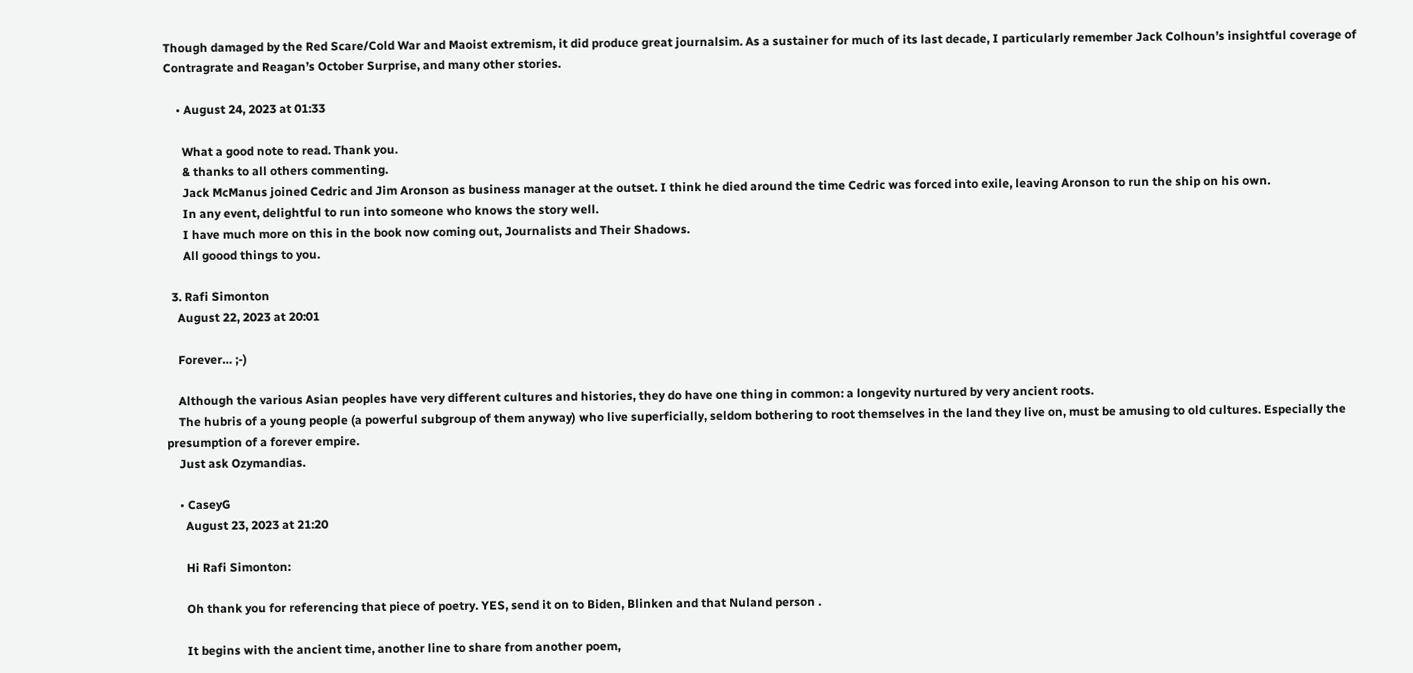Though damaged by the Red Scare/Cold War and Maoist extremism, it did produce great journalsim. As a sustainer for much of its last decade, I particularly remember Jack Colhoun’s insightful coverage of Contragrate and Reagan’s October Surprise, and many other stories.

    • August 24, 2023 at 01:33

      What a good note to read. Thank you.
      & thanks to all others commenting.
      Jack McManus joined Cedric and Jim Aronson as business manager at the outset. I think he died around the time Cedric was forced into exile, leaving Aronson to run the ship on his own.
      In any event, delightful to run into someone who knows the story well.
      I have much more on this in the book now coming out, Journalists and Their Shadows.
      All goood things to you.

  3. Rafi Simonton
    August 22, 2023 at 20:01

    Forever… ;-)

    Although the various Asian peoples have very different cultures and histories, they do have one thing in common: a longevity nurtured by very ancient roots.
    The hubris of a young people (a powerful subgroup of them anyway) who live superficially, seldom bothering to root themselves in the land they live on, must be amusing to old cultures. Especially the presumption of a forever empire.
    Just ask Ozymandias.

    • CaseyG
      August 23, 2023 at 21:20

      Hi Rafi Simonton:

      Oh thank you for referencing that piece of poetry. YES, send it on to Biden, Blinken and that Nuland person .

      It begins with the ancient time, another line to share from another poem,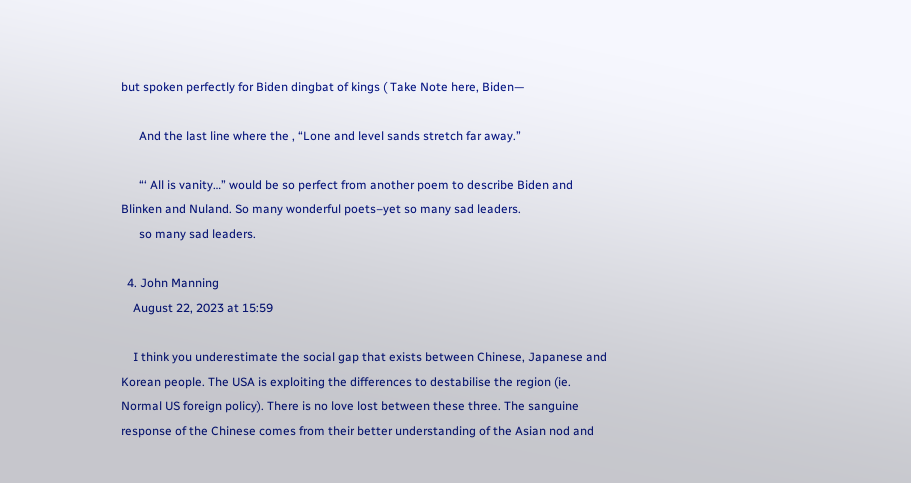but spoken perfectly for Biden dingbat of kings ( Take Note here, Biden—

      And the last line where the , “Lone and level sands stretch far away.”

      “‘ All is vanity…” would be so perfect from another poem to describe Biden and Blinken and Nuland. So many wonderful poets–yet so many sad leaders.
      so many sad leaders.

  4. John Manning
    August 22, 2023 at 15:59

    I think you underestimate the social gap that exists between Chinese, Japanese and Korean people. The USA is exploiting the differences to destabilise the region (ie. Normal US foreign policy). There is no love lost between these three. The sanguine response of the Chinese comes from their better understanding of the Asian nod and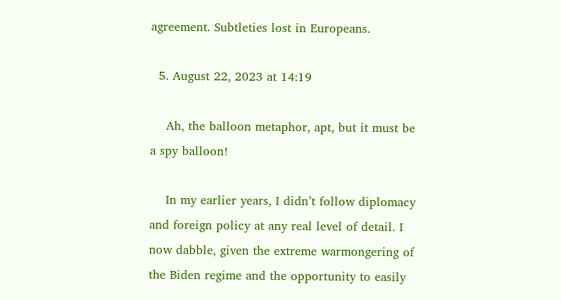agreement. Subtleties lost in Europeans.

  5. August 22, 2023 at 14:19

    Ah, the balloon metaphor, apt, but it must be a spy balloon!

    In my earlier years, I didn’t follow diplomacy and foreign policy at any real level of detail. I now dabble, given the extreme warmongering of the Biden regime and the opportunity to easily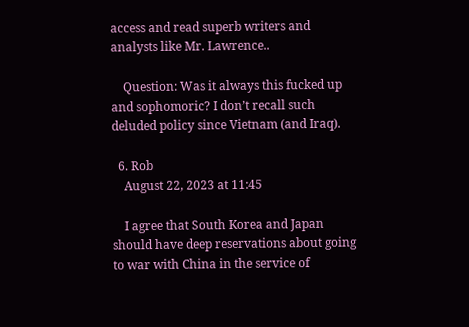access and read superb writers and analysts like Mr. Lawrence..

    Question: Was it always this fucked up and sophomoric? I don’t recall such deluded policy since Vietnam (and Iraq).

  6. Rob
    August 22, 2023 at 11:45

    I agree that South Korea and Japan should have deep reservations about going to war with China in the service of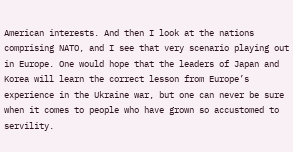American interests. And then I look at the nations comprising NATO, and I see that very scenario playing out in Europe. One would hope that the leaders of Japan and Korea will learn the correct lesson from Europe’s experience in the Ukraine war, but one can never be sure when it comes to people who have grown so accustomed to servility.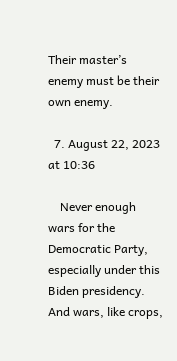Their master’s enemy must be their own enemy.

  7. August 22, 2023 at 10:36

    Never enough wars for the Democratic Party, especially under this Biden presidency. And wars, like crops,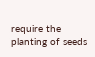require the planting of seeds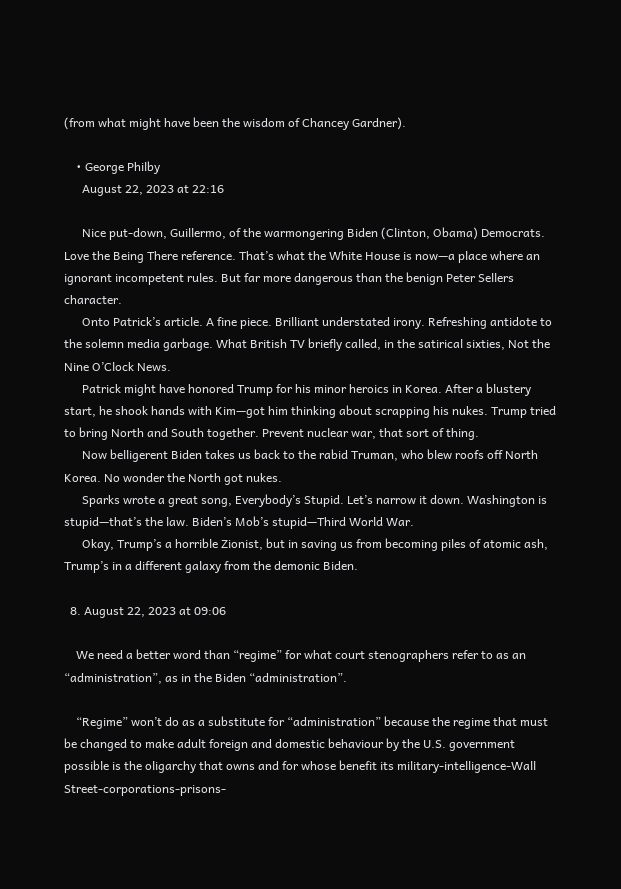(from what might have been the wisdom of Chancey Gardner).

    • George Philby
      August 22, 2023 at 22:16

      Nice put-down, Guillermo, of the warmongering Biden (Clinton, Obama) Democrats. Love the Being There reference. That’s what the White House is now—a place where an ignorant incompetent rules. But far more dangerous than the benign Peter Sellers character.
      Onto Patrick’s article. A fine piece. Brilliant understated irony. Refreshing antidote to the solemn media garbage. What British TV briefly called, in the satirical sixties, Not the Nine O’Clock News.
      Patrick might have honored Trump for his minor heroics in Korea. After a blustery start, he shook hands with Kim—got him thinking about scrapping his nukes. Trump tried to bring North and South together. Prevent nuclear war, that sort of thing.
      Now belligerent Biden takes us back to the rabid Truman, who blew roofs off North Korea. No wonder the North got nukes.
      Sparks wrote a great song, Everybody’s Stupid. Let’s narrow it down. Washington is stupid—that’s the law. Biden’s Mob’s stupid—Third World War.
      Okay, Trump’s a horrible Zionist, but in saving us from becoming piles of atomic ash, Trump’s in a different galaxy from the demonic Biden.

  8. August 22, 2023 at 09:06

    We need a better word than “regime” for what court stenographers refer to as an “administration”, as in the Biden “administration”.

    “Regime” won’t do as a substitute for “administration” because the regime that must be changed to make adult foreign and domestic behaviour by the U.S. government possible is the oligarchy that owns and for whose benefit its military-intelligence-Wall Street-corporations-prisons-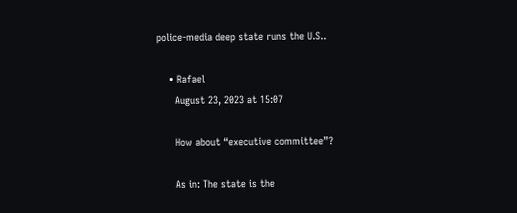police-media deep state runs the U.S..

    • Rafael
      August 23, 2023 at 15:07

      How about “executive committee”?

      As in: The state is the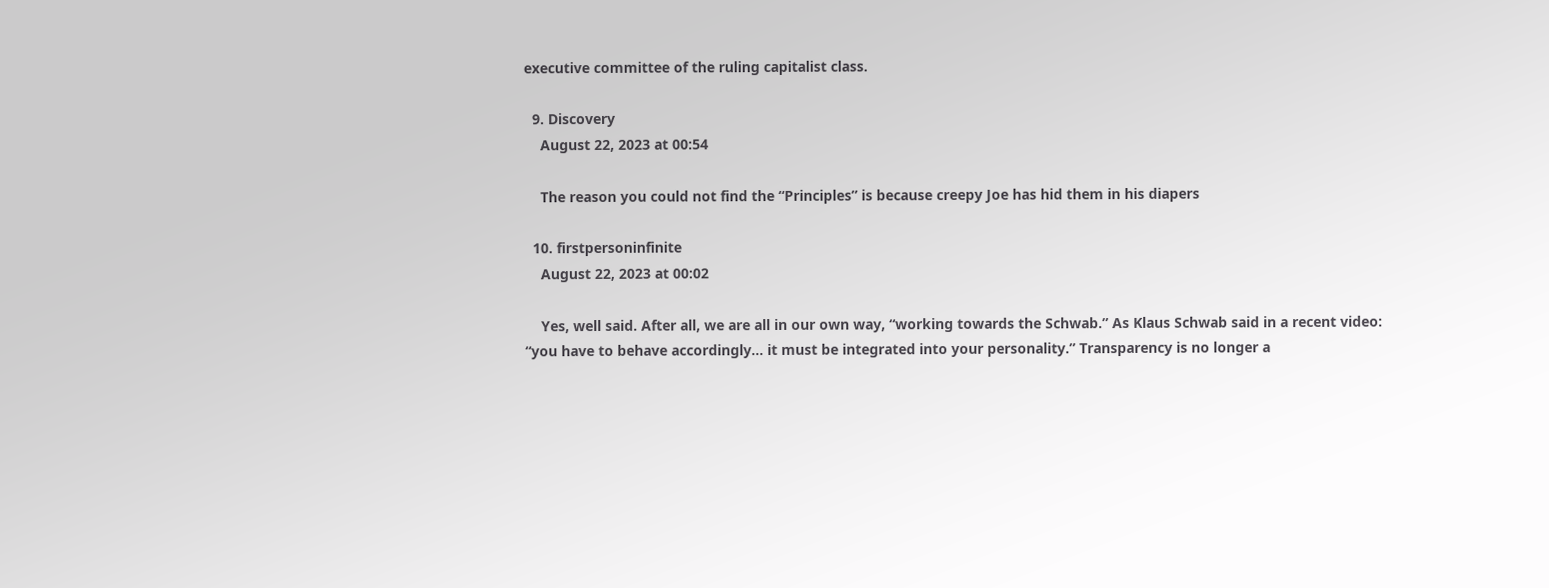executive committee of the ruling capitalist class.

  9. Discovery
    August 22, 2023 at 00:54

    The reason you could not find the “Principles” is because creepy Joe has hid them in his diapers

  10. firstpersoninfinite
    August 22, 2023 at 00:02

    Yes, well said. After all, we are all in our own way, “working towards the Schwab.” As Klaus Schwab said in a recent video: “you have to behave accordingly… it must be integrated into your personality.” Transparency is no longer a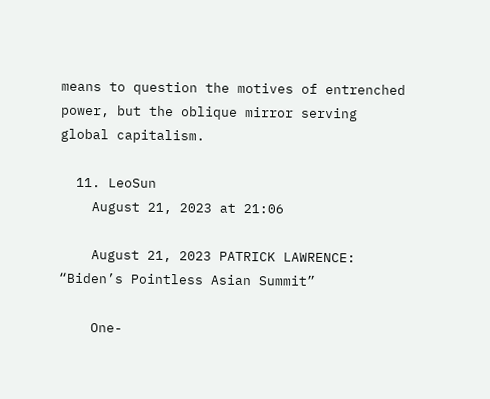means to question the motives of entrenched power, but the oblique mirror serving global capitalism.

  11. LeoSun
    August 21, 2023 at 21:06

    August 21, 2023 PATRICK LAWRENCE: “Biden’s Pointless Asian Summit”

    One-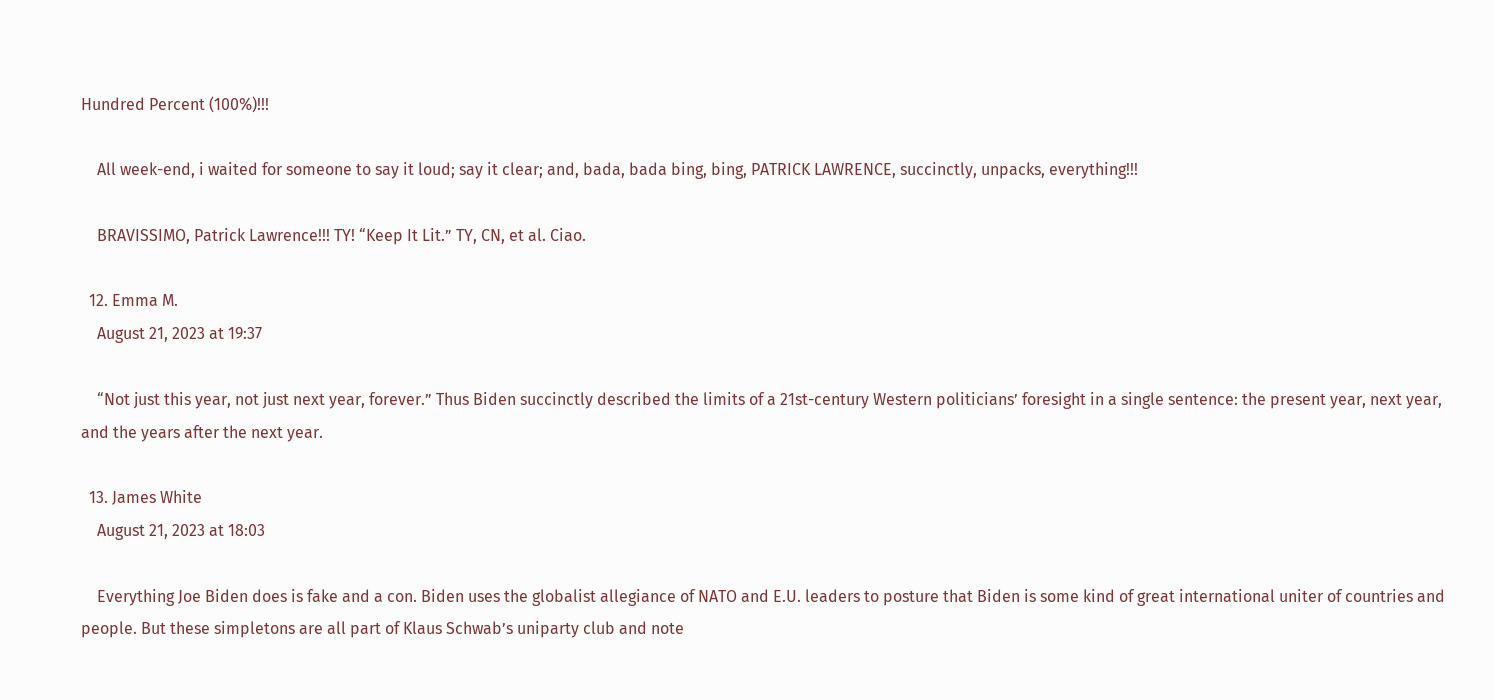Hundred Percent (100%)!!!

    All week-end, i waited for someone to say it loud; say it clear; and, bada, bada bing, bing, PATRICK LAWRENCE, succinctly, unpacks, everything!!!

    BRAVISSIMO, Patrick Lawrence!!! TY! “Keep It Lit.” TY, CN, et al. Ciao.

  12. Emma M.
    August 21, 2023 at 19:37

    “Not just this year, not just next year, forever.” Thus Biden succinctly described the limits of a 21st-century Western politicians’ foresight in a single sentence: the present year, next year, and the years after the next year.

  13. James White
    August 21, 2023 at 18:03

    Everything Joe Biden does is fake and a con. Biden uses the globalist allegiance of NATO and E.U. leaders to posture that Biden is some kind of great international uniter of countries and people. But these simpletons are all part of Klaus Schwab’s uniparty club and note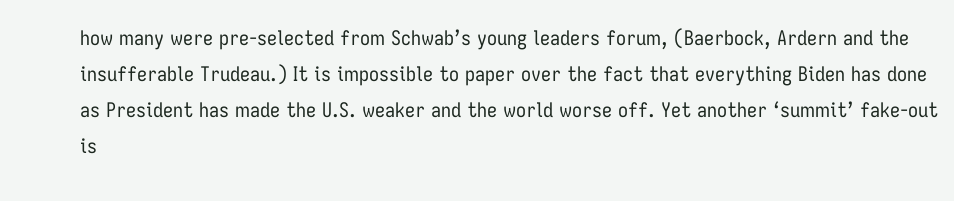how many were pre-selected from Schwab’s young leaders forum, (Baerbock, Ardern and the insufferable Trudeau.) It is impossible to paper over the fact that everything Biden has done as President has made the U.S. weaker and the world worse off. Yet another ‘summit’ fake-out is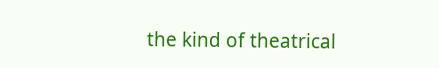the kind of theatrical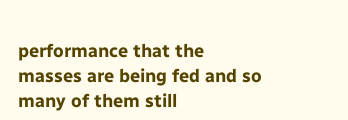performance that the masses are being fed and so many of them still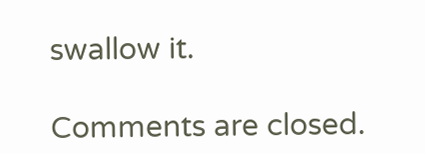swallow it.

Comments are closed.